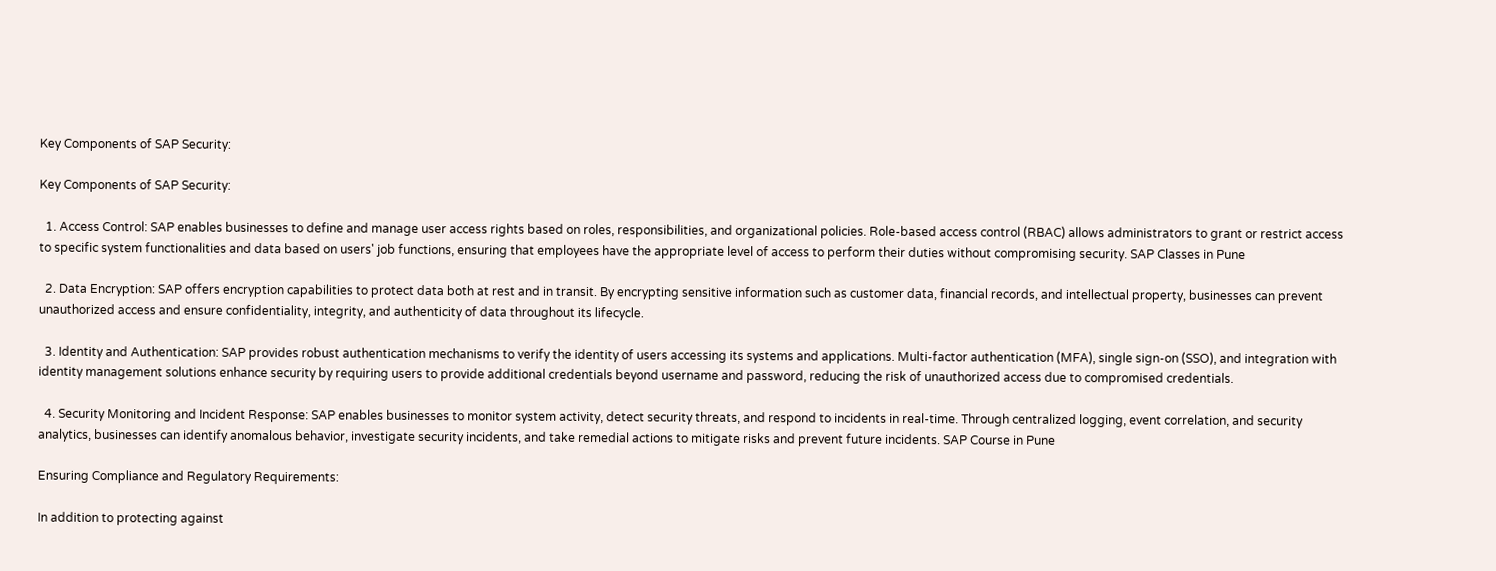Key Components of SAP Security:

Key Components of SAP Security:

  1. Access Control: SAP enables businesses to define and manage user access rights based on roles, responsibilities, and organizational policies. Role-based access control (RBAC) allows administrators to grant or restrict access to specific system functionalities and data based on users' job functions, ensuring that employees have the appropriate level of access to perform their duties without compromising security. SAP Classes in Pune

  2. Data Encryption: SAP offers encryption capabilities to protect data both at rest and in transit. By encrypting sensitive information such as customer data, financial records, and intellectual property, businesses can prevent unauthorized access and ensure confidentiality, integrity, and authenticity of data throughout its lifecycle.

  3. Identity and Authentication: SAP provides robust authentication mechanisms to verify the identity of users accessing its systems and applications. Multi-factor authentication (MFA), single sign-on (SSO), and integration with identity management solutions enhance security by requiring users to provide additional credentials beyond username and password, reducing the risk of unauthorized access due to compromised credentials.

  4. Security Monitoring and Incident Response: SAP enables businesses to monitor system activity, detect security threats, and respond to incidents in real-time. Through centralized logging, event correlation, and security analytics, businesses can identify anomalous behavior, investigate security incidents, and take remedial actions to mitigate risks and prevent future incidents. SAP Course in Pune

Ensuring Compliance and Regulatory Requirements:

In addition to protecting against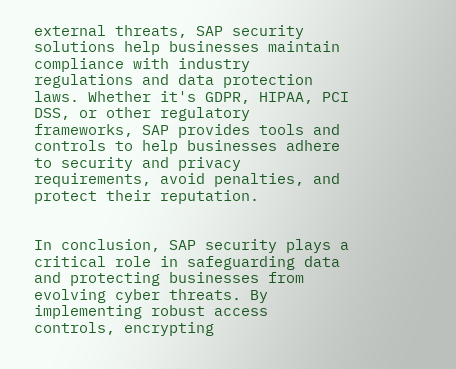external threats, SAP security solutions help businesses maintain compliance with industry regulations and data protection laws. Whether it's GDPR, HIPAA, PCI DSS, or other regulatory frameworks, SAP provides tools and controls to help businesses adhere to security and privacy requirements, avoid penalties, and protect their reputation.


In conclusion, SAP security plays a critical role in safeguarding data and protecting businesses from evolving cyber threats. By implementing robust access controls, encrypting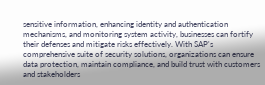sensitive information, enhancing identity and authentication mechanisms, and monitoring system activity, businesses can fortify their defenses and mitigate risks effectively. With SAP's comprehensive suite of security solutions, organizations can ensure data protection, maintain compliance, and build trust with customers and stakeholders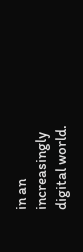in an increasingly digital world.